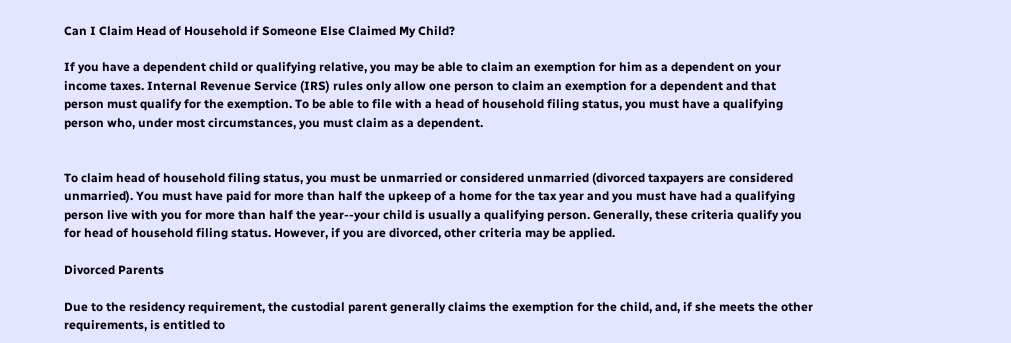Can I Claim Head of Household if Someone Else Claimed My Child?

If you have a dependent child or qualifying relative, you may be able to claim an exemption for him as a dependent on your income taxes. Internal Revenue Service (IRS) rules only allow one person to claim an exemption for a dependent and that person must qualify for the exemption. To be able to file with a head of household filing status, you must have a qualifying person who, under most circumstances, you must claim as a dependent.


To claim head of household filing status, you must be unmarried or considered unmarried (divorced taxpayers are considered unmarried). You must have paid for more than half the upkeep of a home for the tax year and you must have had a qualifying person live with you for more than half the year--your child is usually a qualifying person. Generally, these criteria qualify you for head of household filing status. However, if you are divorced, other criteria may be applied.

Divorced Parents

Due to the residency requirement, the custodial parent generally claims the exemption for the child, and, if she meets the other requirements, is entitled to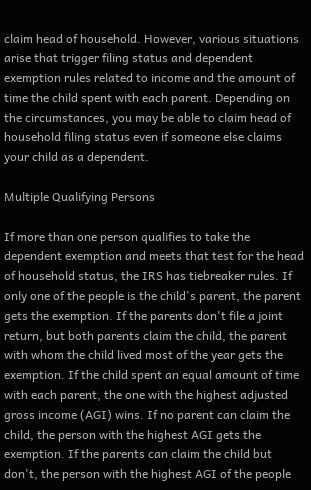claim head of household. However, various situations arise that trigger filing status and dependent exemption rules related to income and the amount of time the child spent with each parent. Depending on the circumstances, you may be able to claim head of household filing status even if someone else claims your child as a dependent.

Multiple Qualifying Persons

If more than one person qualifies to take the dependent exemption and meets that test for the head of household status, the IRS has tiebreaker rules. If only one of the people is the child's parent, the parent gets the exemption. If the parents don't file a joint return, but both parents claim the child, the parent with whom the child lived most of the year gets the exemption. If the child spent an equal amount of time with each parent, the one with the highest adjusted gross income (AGI) wins. If no parent can claim the child, the person with the highest AGI gets the exemption. If the parents can claim the child but don't, the person with the highest AGI of the people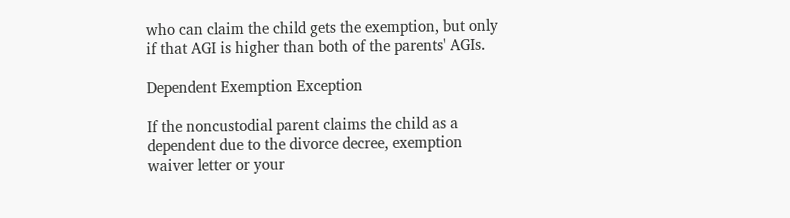who can claim the child gets the exemption, but only if that AGI is higher than both of the parents' AGIs.

Dependent Exemption Exception

If the noncustodial parent claims the child as a dependent due to the divorce decree, exemption waiver letter or your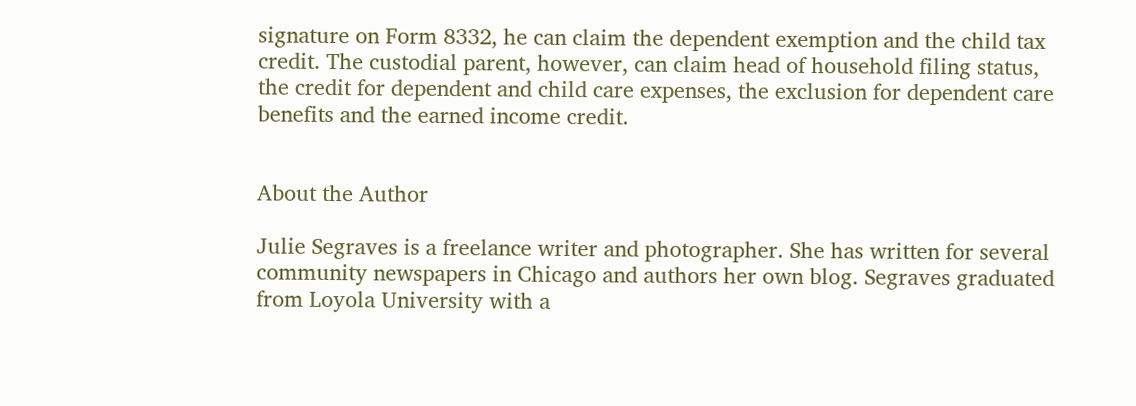signature on Form 8332, he can claim the dependent exemption and the child tax credit. The custodial parent, however, can claim head of household filing status, the credit for dependent and child care expenses, the exclusion for dependent care benefits and the earned income credit.


About the Author

Julie Segraves is a freelance writer and photographer. She has written for several community newspapers in Chicago and authors her own blog. Segraves graduated from Loyola University with a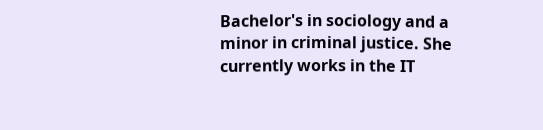Bachelor's in sociology and a minor in criminal justice. She currently works in the IT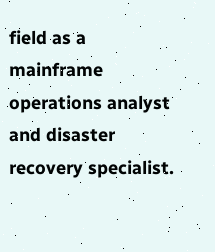field as a mainframe operations analyst and disaster recovery specialist.